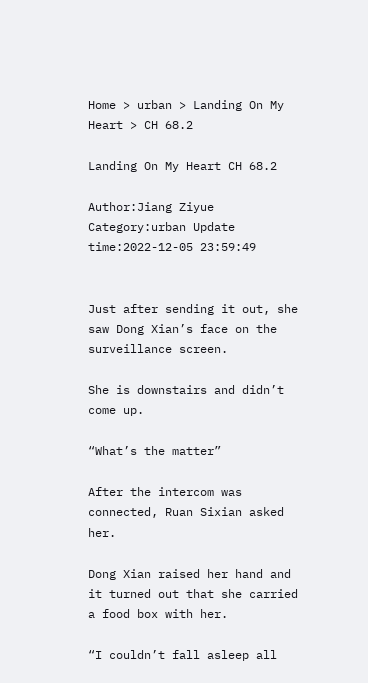Home > urban > Landing On My Heart > CH 68.2

Landing On My Heart CH 68.2

Author:Jiang Ziyue Category:urban Update time:2022-12-05 23:59:49


Just after sending it out, she saw Dong Xian’s face on the surveillance screen.

She is downstairs and didn’t come up.

“What’s the matter”

After the intercom was connected, Ruan Sixian asked her.

Dong Xian raised her hand and it turned out that she carried a food box with her.

“I couldn’t fall asleep all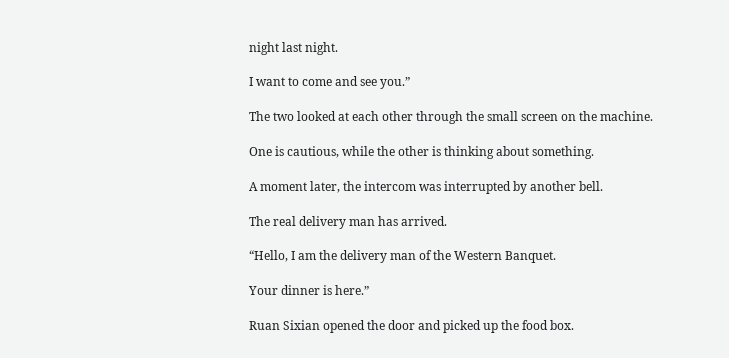night last night.

I want to come and see you.”

The two looked at each other through the small screen on the machine.

One is cautious, while the other is thinking about something.

A moment later, the intercom was interrupted by another bell.

The real delivery man has arrived.

“Hello, I am the delivery man of the Western Banquet.

Your dinner is here.”

Ruan Sixian opened the door and picked up the food box.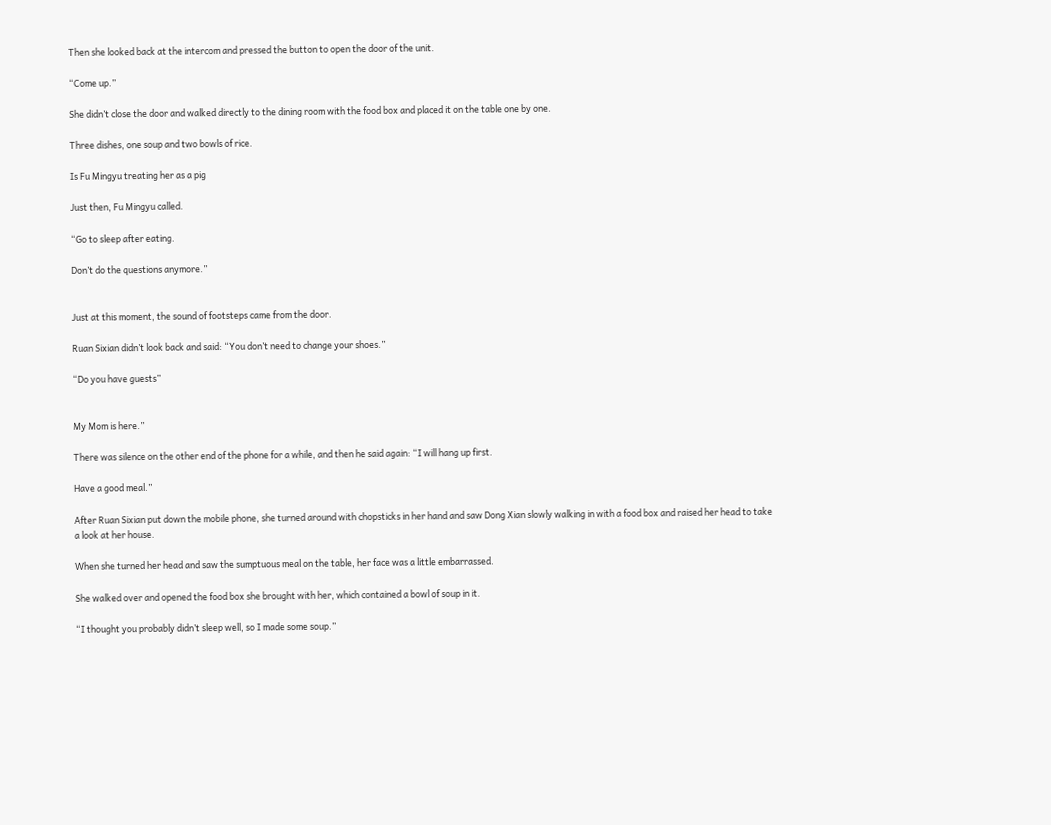Then she looked back at the intercom and pressed the button to open the door of the unit.

“Come up.”

She didn’t close the door and walked directly to the dining room with the food box and placed it on the table one by one.

Three dishes, one soup and two bowls of rice.

Is Fu Mingyu treating her as a pig

Just then, Fu Mingyu called.

“Go to sleep after eating.

Don’t do the questions anymore.”


Just at this moment, the sound of footsteps came from the door.

Ruan Sixian didn’t look back and said: “You don’t need to change your shoes.”

“Do you have guests”


My Mom is here.”

There was silence on the other end of the phone for a while, and then he said again: “I will hang up first.

Have a good meal.”

After Ruan Sixian put down the mobile phone, she turned around with chopsticks in her hand and saw Dong Xian slowly walking in with a food box and raised her head to take a look at her house.

When she turned her head and saw the sumptuous meal on the table, her face was a little embarrassed.

She walked over and opened the food box she brought with her, which contained a bowl of soup in it.

“I thought you probably didn’t sleep well, so I made some soup.”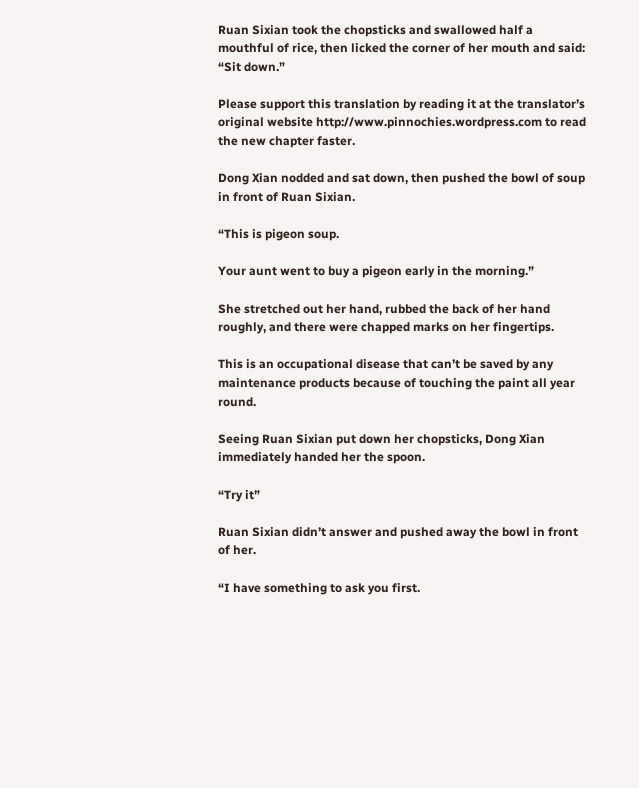Ruan Sixian took the chopsticks and swallowed half a mouthful of rice, then licked the corner of her mouth and said: “Sit down.”

Please support this translation by reading it at the translator’s original website http://www.pinnochies.wordpress.com to read the new chapter faster.

Dong Xian nodded and sat down, then pushed the bowl of soup in front of Ruan Sixian.

“This is pigeon soup.

Your aunt went to buy a pigeon early in the morning.”

She stretched out her hand, rubbed the back of her hand roughly, and there were chapped marks on her fingertips.

This is an occupational disease that can’t be saved by any maintenance products because of touching the paint all year round.

Seeing Ruan Sixian put down her chopsticks, Dong Xian immediately handed her the spoon.

“Try it”

Ruan Sixian didn’t answer and pushed away the bowl in front of her.

“I have something to ask you first.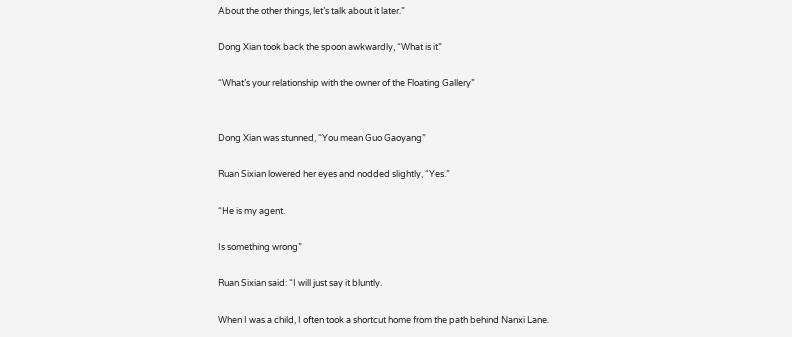About the other things, let’s talk about it later.”

Dong Xian took back the spoon awkwardly, “What is it”

“What’s your relationship with the owner of the Floating Gallery”


Dong Xian was stunned, “You mean Guo Gaoyang”

Ruan Sixian lowered her eyes and nodded slightly, “Yes.”

“He is my agent.

Is something wrong”

Ruan Sixian said: “I will just say it bluntly.

When I was a child, I often took a shortcut home from the path behind Nanxi Lane.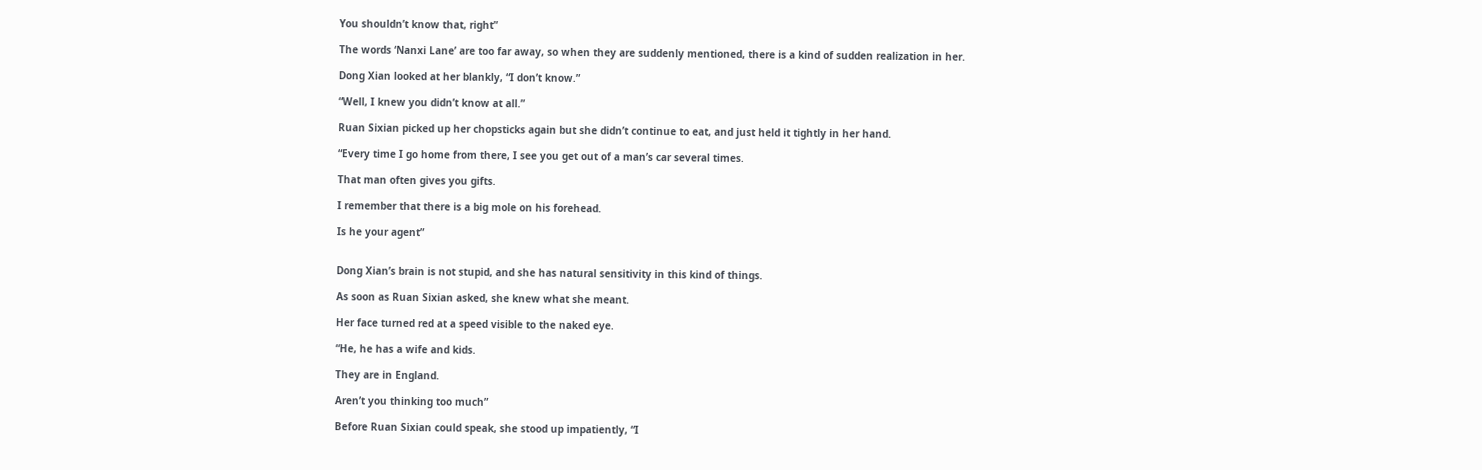You shouldn’t know that, right”

The words ‘Nanxi Lane’ are too far away, so when they are suddenly mentioned, there is a kind of sudden realization in her.

Dong Xian looked at her blankly, “I don’t know.”

“Well, I knew you didn’t know at all.”

Ruan Sixian picked up her chopsticks again but she didn’t continue to eat, and just held it tightly in her hand.

“Every time I go home from there, I see you get out of a man’s car several times.

That man often gives you gifts.

I remember that there is a big mole on his forehead.

Is he your agent”


Dong Xian’s brain is not stupid, and she has natural sensitivity in this kind of things.

As soon as Ruan Sixian asked, she knew what she meant.

Her face turned red at a speed visible to the naked eye.

“He, he has a wife and kids.

They are in England.

Aren’t you thinking too much”

Before Ruan Sixian could speak, she stood up impatiently, “I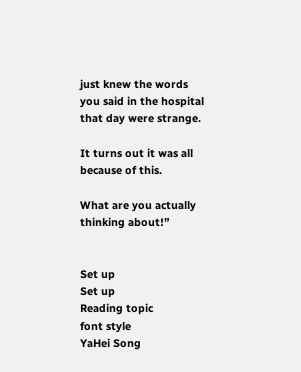just knew the words you said in the hospital that day were strange.

It turns out it was all because of this.

What are you actually thinking about!”


Set up
Set up
Reading topic
font style
YaHei Song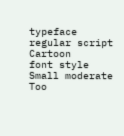typeface regular script Cartoon
font style
Small moderate Too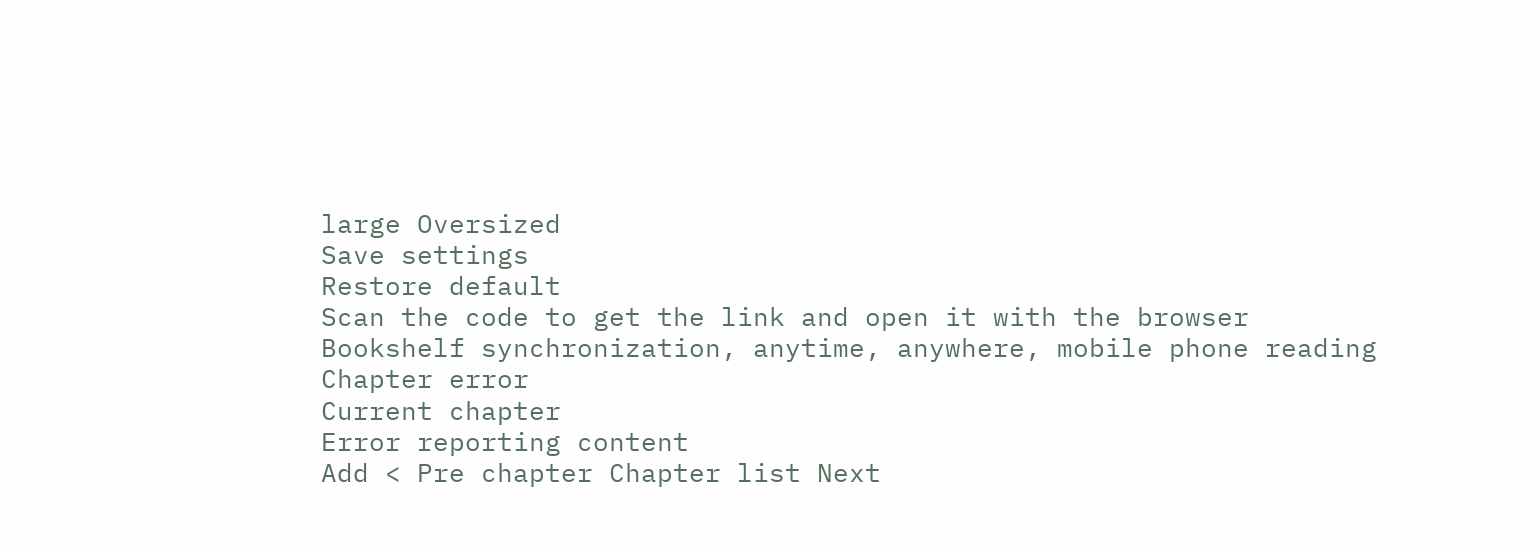large Oversized
Save settings
Restore default
Scan the code to get the link and open it with the browser
Bookshelf synchronization, anytime, anywhere, mobile phone reading
Chapter error
Current chapter
Error reporting content
Add < Pre chapter Chapter list Next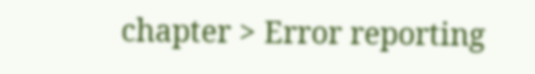chapter > Error reporting